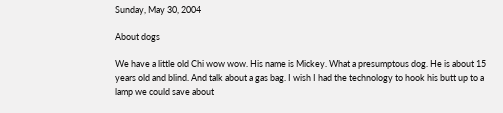Sunday, May 30, 2004

About dogs

We have a little old Chi wow wow. His name is Mickey. What a presumptous dog. He is about 15 years old and blind. And talk about a gas bag. I wish I had the technology to hook his butt up to a lamp we could save about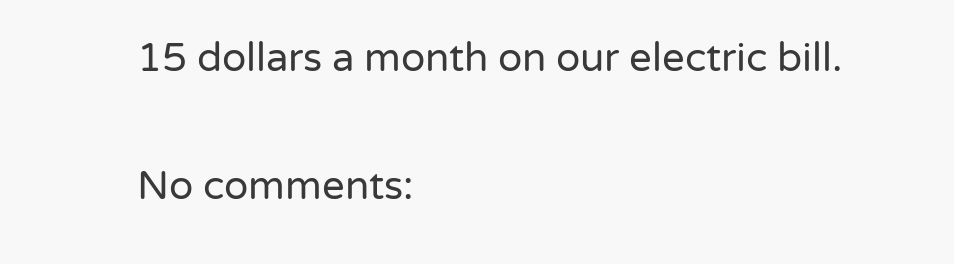15 dollars a month on our electric bill.

No comments: